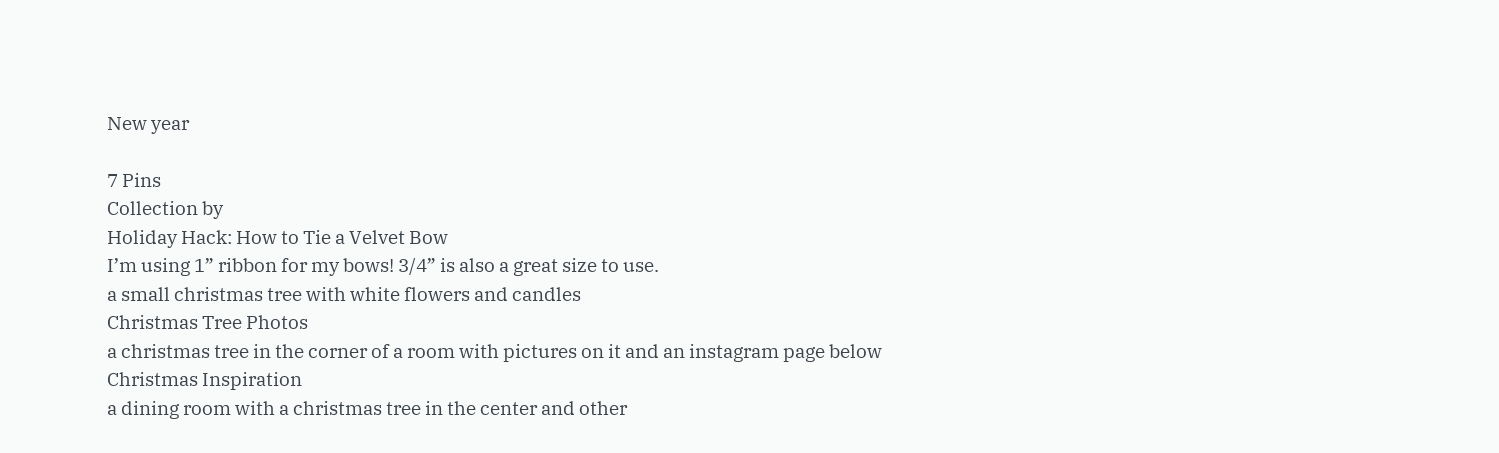New year

7 Pins
Collection by
Holiday Hack: How to Tie a Velvet Bow
I’m using 1” ribbon for my bows! 3/4” is also a great size to use.
a small christmas tree with white flowers and candles
Christmas Tree Photos
a christmas tree in the corner of a room with pictures on it and an instagram page below
Christmas Inspiration
a dining room with a christmas tree in the center and other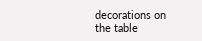decorations on the table